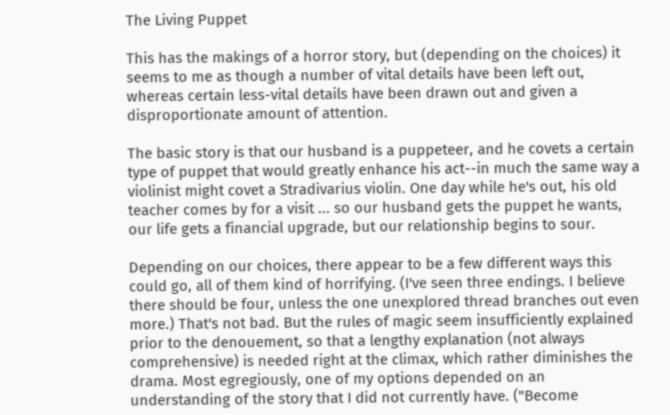The Living Puppet

This has the makings of a horror story, but (depending on the choices) it seems to me as though a number of vital details have been left out, whereas certain less-vital details have been drawn out and given a disproportionate amount of attention.

The basic story is that our husband is a puppeteer, and he covets a certain type of puppet that would greatly enhance his act--in much the same way a violinist might covet a Stradivarius violin. One day while he's out, his old teacher comes by for a visit ... so our husband gets the puppet he wants, our life gets a financial upgrade, but our relationship begins to sour.

Depending on our choices, there appear to be a few different ways this could go, all of them kind of horrifying. (I've seen three endings. I believe there should be four, unless the one unexplored thread branches out even more.) That's not bad. But the rules of magic seem insufficiently explained prior to the denouement, so that a lengthy explanation (not always comprehensive) is needed right at the climax, which rather diminishes the drama. Most egregiously, one of my options depended on an understanding of the story that I did not currently have. ("Become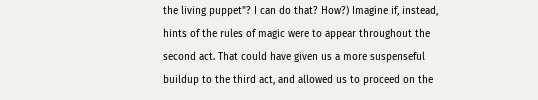the living puppet"? I can do that? How?) Imagine if, instead, hints of the rules of magic were to appear throughout the second act. That could have given us a more suspenseful buildup to the third act, and allowed us to proceed on the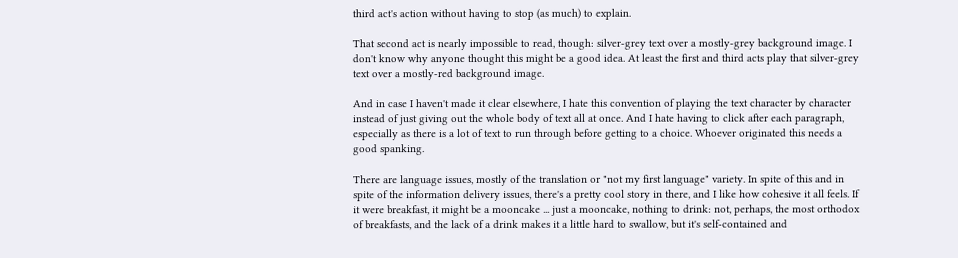third act's action without having to stop (as much) to explain.

That second act is nearly impossible to read, though: silver-grey text over a mostly-grey background image. I don't know why anyone thought this might be a good idea. At least the first and third acts play that silver-grey text over a mostly-red background image.

And in case I haven't made it clear elsewhere, I hate this convention of playing the text character by character instead of just giving out the whole body of text all at once. And I hate having to click after each paragraph, especially as there is a lot of text to run through before getting to a choice. Whoever originated this needs a good spanking.

There are language issues, mostly of the translation or "not my first language" variety. In spite of this and in spite of the information delivery issues, there's a pretty cool story in there, and I like how cohesive it all feels. If it were breakfast, it might be a mooncake ... just a mooncake, nothing to drink: not, perhaps, the most orthodox of breakfasts, and the lack of a drink makes it a little hard to swallow, but it's self-contained and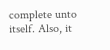complete unto itself. Also, it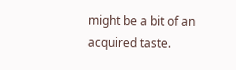might be a bit of an acquired taste.